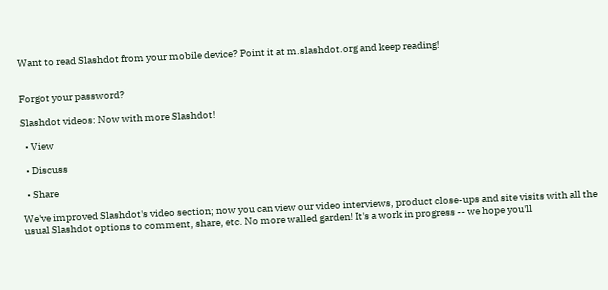Want to read Slashdot from your mobile device? Point it at m.slashdot.org and keep reading!


Forgot your password?

Slashdot videos: Now with more Slashdot!

  • View

  • Discuss

  • Share

We've improved Slashdot's video section; now you can view our video interviews, product close-ups and site visits with all the usual Slashdot options to comment, share, etc. No more walled garden! It's a work in progress -- we hope you'll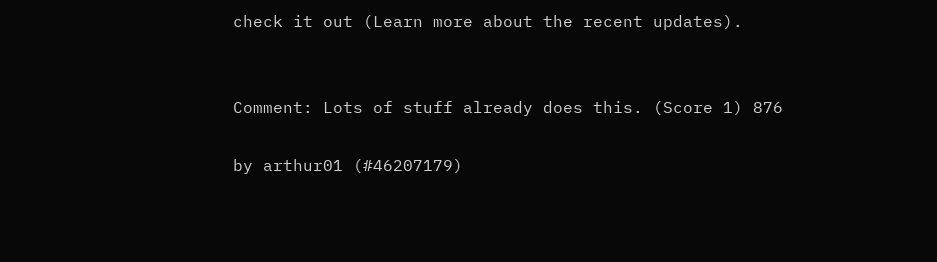check it out (Learn more about the recent updates).


Comment: Lots of stuff already does this. (Score 1) 876

by arthur01 (#46207179)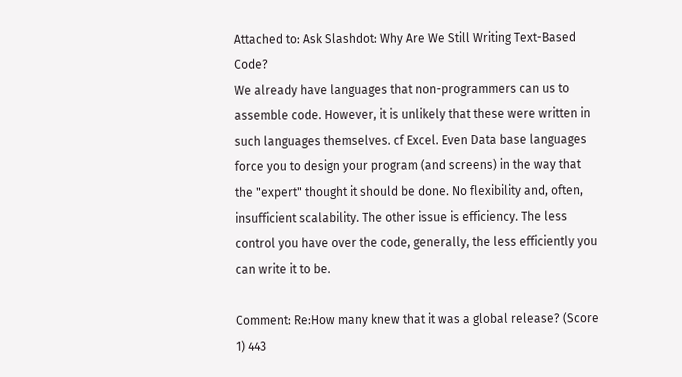Attached to: Ask Slashdot: Why Are We Still Writing Text-Based Code?
We already have languages that non-programmers can us to assemble code. However, it is unlikely that these were written in such languages themselves. cf Excel. Even Data base languages force you to design your program (and screens) in the way that the "expert" thought it should be done. No flexibility and, often, insufficient scalability. The other issue is efficiency. The less control you have over the code, generally, the less efficiently you can write it to be.

Comment: Re:How many knew that it was a global release? (Score 1) 443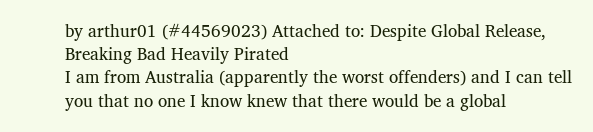by arthur01 (#44569023) Attached to: Despite Global Release, Breaking Bad Heavily Pirated
I am from Australia (apparently the worst offenders) and I can tell you that no one I know knew that there would be a global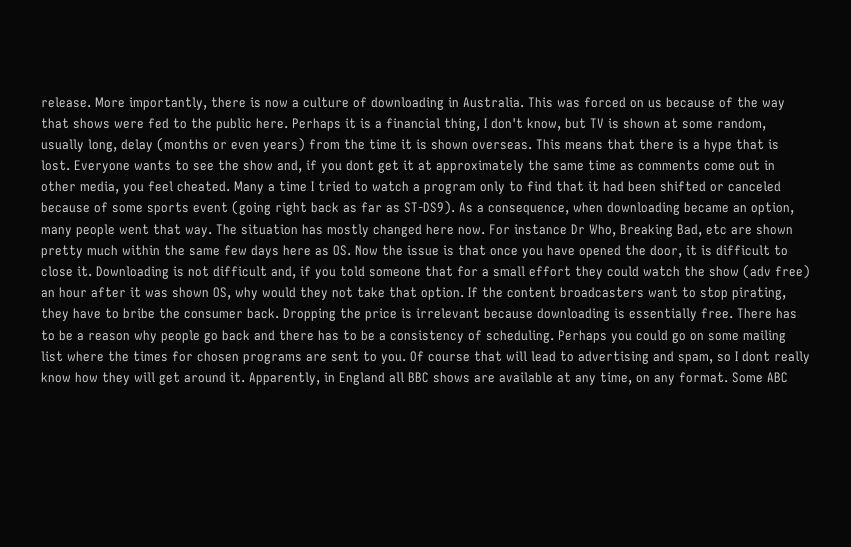release. More importantly, there is now a culture of downloading in Australia. This was forced on us because of the way that shows were fed to the public here. Perhaps it is a financial thing, I don't know, but TV is shown at some random, usually long, delay (months or even years) from the time it is shown overseas. This means that there is a hype that is lost. Everyone wants to see the show and, if you dont get it at approximately the same time as comments come out in other media, you feel cheated. Many a time I tried to watch a program only to find that it had been shifted or canceled because of some sports event (going right back as far as ST-DS9). As a consequence, when downloading became an option, many people went that way. The situation has mostly changed here now. For instance Dr Who, Breaking Bad, etc are shown pretty much within the same few days here as OS. Now the issue is that once you have opened the door, it is difficult to close it. Downloading is not difficult and, if you told someone that for a small effort they could watch the show (adv free) an hour after it was shown OS, why would they not take that option. If the content broadcasters want to stop pirating, they have to bribe the consumer back. Dropping the price is irrelevant because downloading is essentially free. There has to be a reason why people go back and there has to be a consistency of scheduling. Perhaps you could go on some mailing list where the times for chosen programs are sent to you. Of course that will lead to advertising and spam, so I dont really know how they will get around it. Apparently, in England all BBC shows are available at any time, on any format. Some ABC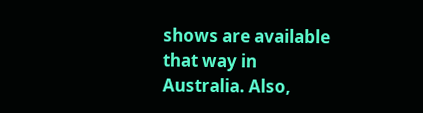shows are available that way in Australia. Also,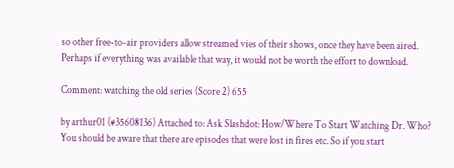so other free-to-air providers allow streamed vies of their shows, once they have been aired. Perhaps if everything was available that way, it would not be worth the effort to download.

Comment: watching the old series (Score 2) 655

by arthur01 (#35608136) Attached to: Ask Slashdot: How/Where To Start Watching Dr. Who?
You should be aware that there are episodes that were lost in fires etc. So if you start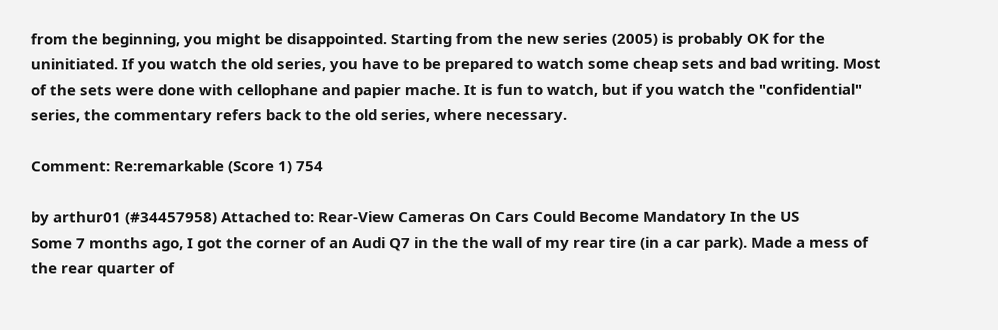from the beginning, you might be disappointed. Starting from the new series (2005) is probably OK for the uninitiated. If you watch the old series, you have to be prepared to watch some cheap sets and bad writing. Most of the sets were done with cellophane and papier mache. It is fun to watch, but if you watch the "confidential" series, the commentary refers back to the old series, where necessary.

Comment: Re:remarkable (Score 1) 754

by arthur01 (#34457958) Attached to: Rear-View Cameras On Cars Could Become Mandatory In the US
Some 7 months ago, I got the corner of an Audi Q7 in the the wall of my rear tire (in a car park). Made a mess of the rear quarter of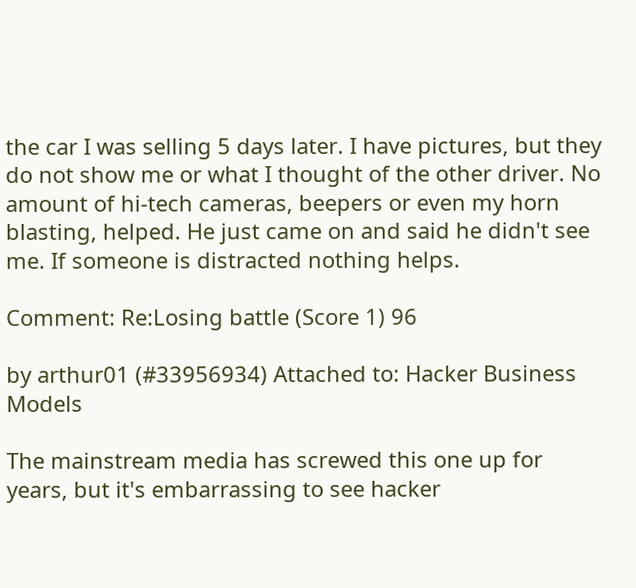the car I was selling 5 days later. I have pictures, but they do not show me or what I thought of the other driver. No amount of hi-tech cameras, beepers or even my horn blasting, helped. He just came on and said he didn't see me. If someone is distracted nothing helps.

Comment: Re:Losing battle (Score 1) 96

by arthur01 (#33956934) Attached to: Hacker Business Models

The mainstream media has screwed this one up for years, but it's embarrassing to see hacker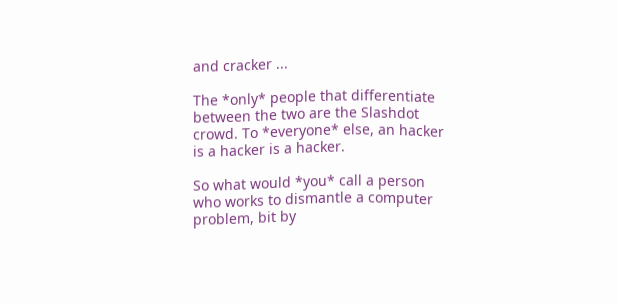and cracker ...

The *only* people that differentiate between the two are the Slashdot crowd. To *everyone* else, an hacker is a hacker is a hacker.

So what would *you* call a person who works to dismantle a computer problem, bit by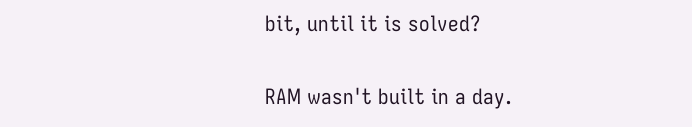bit, until it is solved?

RAM wasn't built in a day.